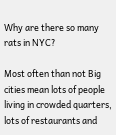Why are there so many rats in NYC?

Most often than not Big cities mean lots of people living in crowded quarters, lots of restaurants and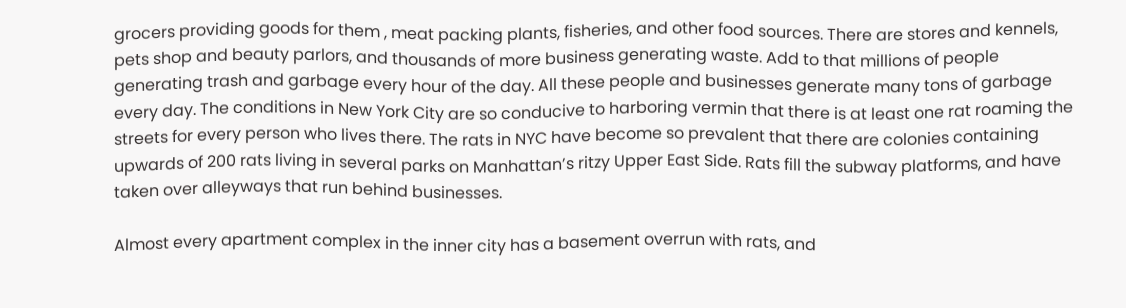grocers providing goods for them , meat packing plants, fisheries, and other food sources. There are stores and kennels, pets shop and beauty parlors, and thousands of more business generating waste. Add to that millions of people generating trash and garbage every hour of the day. All these people and businesses generate many tons of garbage every day. The conditions in New York City are so conducive to harboring vermin that there is at least one rat roaming the streets for every person who lives there. The rats in NYC have become so prevalent that there are colonies containing upwards of 200 rats living in several parks on Manhattan’s ritzy Upper East Side. Rats fill the subway platforms, and have taken over alleyways that run behind businesses.

Almost every apartment complex in the inner city has a basement overrun with rats, and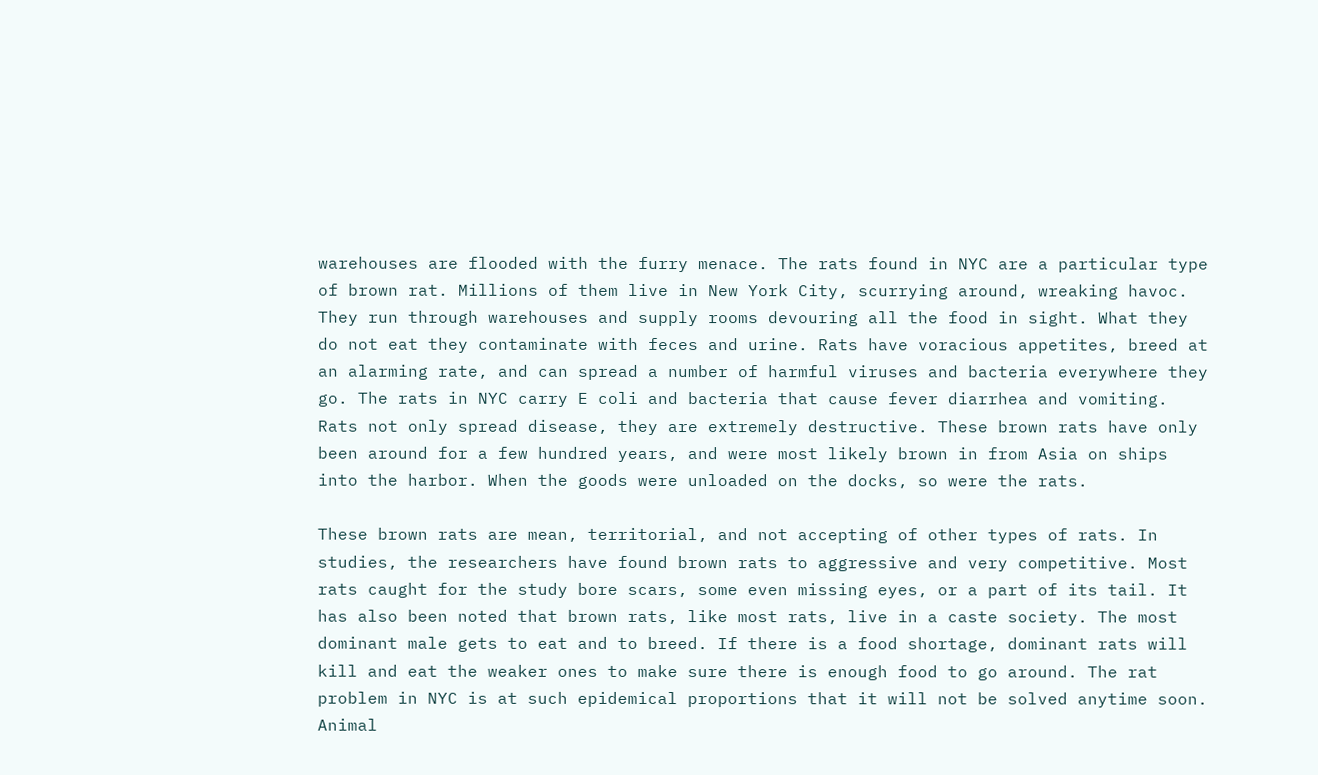warehouses are flooded with the furry menace. The rats found in NYC are a particular type of brown rat. Millions of them live in New York City, scurrying around, wreaking havoc. They run through warehouses and supply rooms devouring all the food in sight. What they do not eat they contaminate with feces and urine. Rats have voracious appetites, breed at an alarming rate, and can spread a number of harmful viruses and bacteria everywhere they go. The rats in NYC carry E coli and bacteria that cause fever diarrhea and vomiting. Rats not only spread disease, they are extremely destructive. These brown rats have only been around for a few hundred years, and were most likely brown in from Asia on ships into the harbor. When the goods were unloaded on the docks, so were the rats.

These brown rats are mean, territorial, and not accepting of other types of rats. In studies, the researchers have found brown rats to aggressive and very competitive. Most rats caught for the study bore scars, some even missing eyes, or a part of its tail. It has also been noted that brown rats, like most rats, live in a caste society. The most dominant male gets to eat and to breed. If there is a food shortage, dominant rats will kill and eat the weaker ones to make sure there is enough food to go around. The rat problem in NYC is at such epidemical proportions that it will not be solved anytime soon. Animal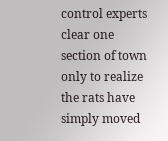control experts clear one section of town only to realize the rats have simply moved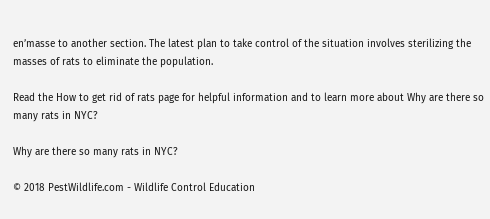en’masse to another section. The latest plan to take control of the situation involves sterilizing the masses of rats to eliminate the population.

Read the How to get rid of rats page for helpful information and to learn more about Why are there so many rats in NYC?

Why are there so many rats in NYC?

© 2018 PestWildlife.com - Wildlife Control Education